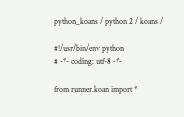python_koans / python 2 / koans /

#!/usr/bin/env python
# -*- coding: utf-8 -*-

from runner.koan import *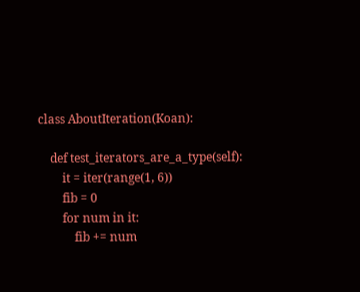class AboutIteration(Koan):

    def test_iterators_are_a_type(self):
        it = iter(range(1, 6))
        fib = 0
        for num in it:
            fib += num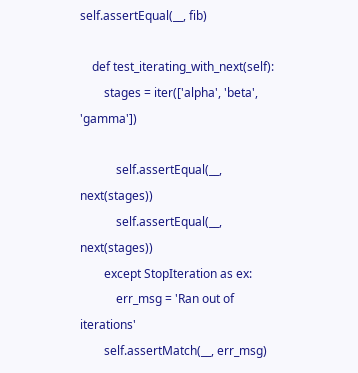self.assertEqual(__, fib)

    def test_iterating_with_next(self):
        stages = iter(['alpha', 'beta', 'gamma'])

            self.assertEqual(__, next(stages))
            self.assertEqual(__, next(stages))
        except StopIteration as ex:
            err_msg = 'Ran out of iterations'
        self.assertMatch(__, err_msg)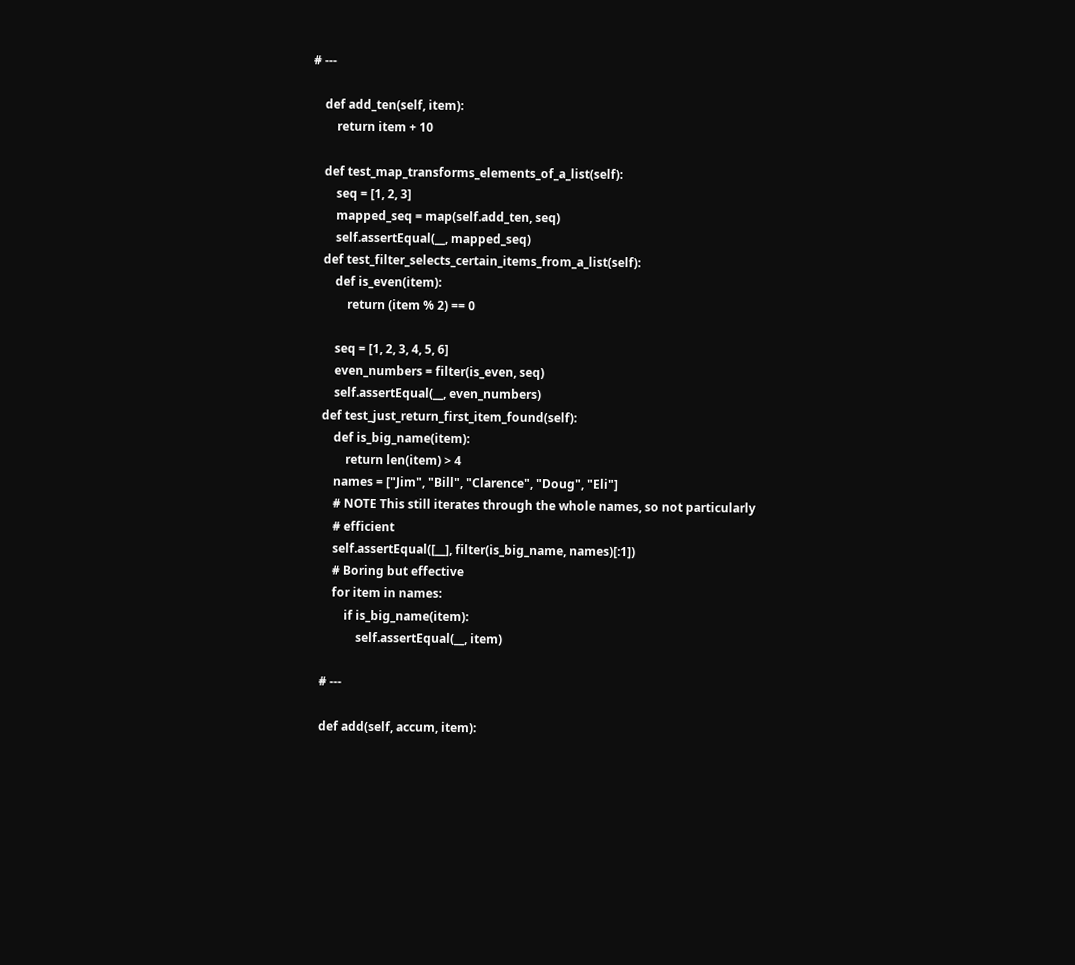# ---

    def add_ten(self, item):
        return item + 10

    def test_map_transforms_elements_of_a_list(self):
        seq = [1, 2, 3]
        mapped_seq = map(self.add_ten, seq)
        self.assertEqual(__, mapped_seq)
    def test_filter_selects_certain_items_from_a_list(self):
        def is_even(item):
            return (item % 2) == 0

        seq = [1, 2, 3, 4, 5, 6]
        even_numbers = filter(is_even, seq)
        self.assertEqual(__, even_numbers)
    def test_just_return_first_item_found(self):
        def is_big_name(item):
            return len(item) > 4
        names = ["Jim", "Bill", "Clarence", "Doug", "Eli"]
        # NOTE This still iterates through the whole names, so not particularly
        # efficient
        self.assertEqual([__], filter(is_big_name, names)[:1])
        # Boring but effective
        for item in names:
            if is_big_name(item):
                self.assertEqual(__, item)

    # ---

    def add(self, accum, item):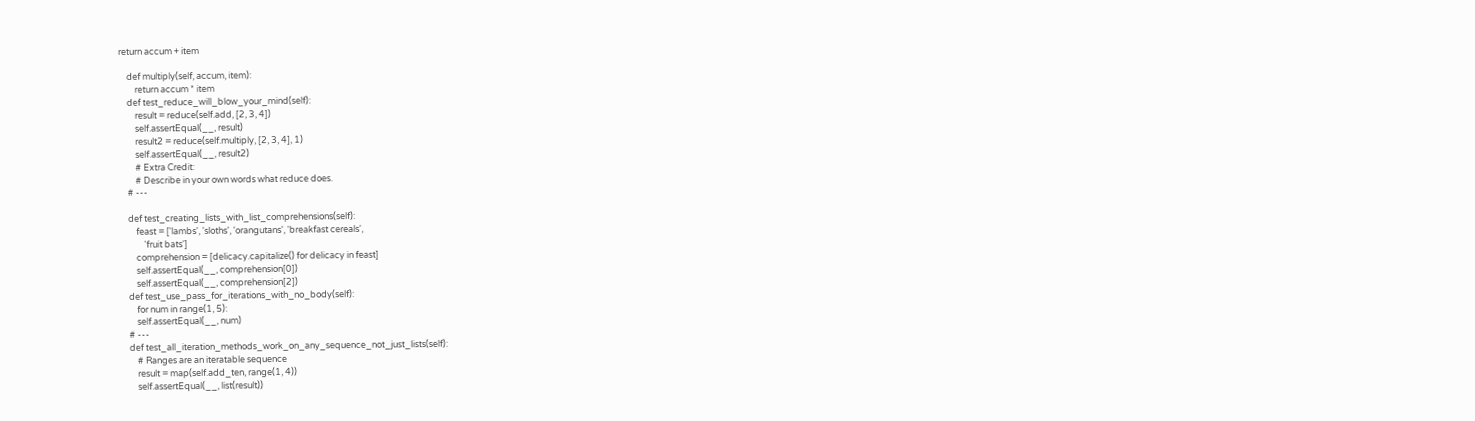return accum + item

    def multiply(self, accum, item):
        return accum * item
    def test_reduce_will_blow_your_mind(self):
        result = reduce(self.add, [2, 3, 4])
        self.assertEqual(__, result)
        result2 = reduce(self.multiply, [2, 3, 4], 1)
        self.assertEqual(__, result2)
        # Extra Credit:
        # Describe in your own words what reduce does.
    # ---

    def test_creating_lists_with_list_comprehensions(self):
        feast = ['lambs', 'sloths', 'orangutans', 'breakfast cereals',
            'fruit bats']
        comprehension = [delicacy.capitalize() for delicacy in feast]
        self.assertEqual(__, comprehension[0])
        self.assertEqual(__, comprehension[2])
    def test_use_pass_for_iterations_with_no_body(self):
        for num in range(1, 5):
        self.assertEqual(__, num)
    # ---
    def test_all_iteration_methods_work_on_any_sequence_not_just_lists(self):
        # Ranges are an iteratable sequence
        result = map(self.add_ten, range(1, 4))
        self.assertEqual(__, list(result))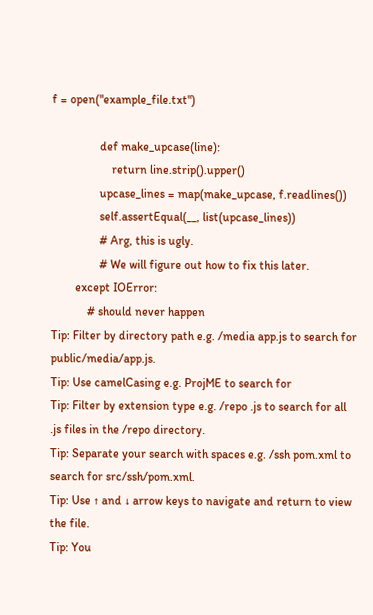f = open("example_file.txt")

                def make_upcase(line):
                    return line.strip().upper()
                upcase_lines = map(make_upcase, f.readlines())
                self.assertEqual(__, list(upcase_lines))
                # Arg, this is ugly.
                # We will figure out how to fix this later.
        except IOError:
            # should never happen
Tip: Filter by directory path e.g. /media app.js to search for public/media/app.js.
Tip: Use camelCasing e.g. ProjME to search for
Tip: Filter by extension type e.g. /repo .js to search for all .js files in the /repo directory.
Tip: Separate your search with spaces e.g. /ssh pom.xml to search for src/ssh/pom.xml.
Tip: Use ↑ and ↓ arrow keys to navigate and return to view the file.
Tip: You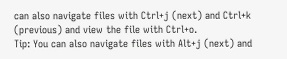can also navigate files with Ctrl+j (next) and Ctrl+k (previous) and view the file with Ctrl+o.
Tip: You can also navigate files with Alt+j (next) and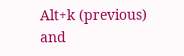Alt+k (previous) and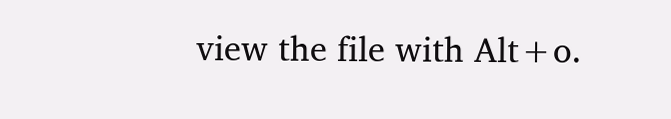view the file with Alt+o.